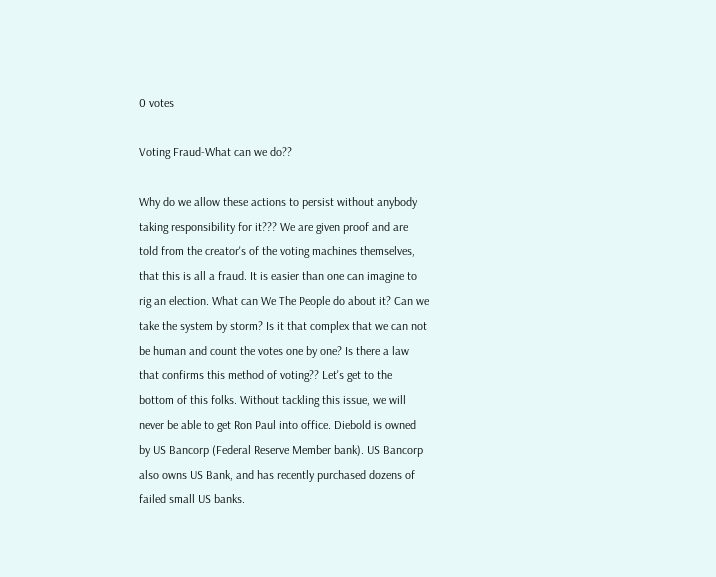0 votes

Voting Fraud-What can we do??

Why do we allow these actions to persist without anybody taking responsibility for it??? We are given proof and are told from the creator's of the voting machines themselves, that this is all a fraud. It is easier than one can imagine to rig an election. What can We The People do about it? Can we take the system by storm? Is it that complex that we can not be human and count the votes one by one? Is there a law that confirms this method of voting?? Let's get to the bottom of this folks. Without tackling this issue, we will never be able to get Ron Paul into office. Diebold is owned by US Bancorp (Federal Reserve Member bank). US Bancorp also owns US Bank, and has recently purchased dozens of failed small US banks.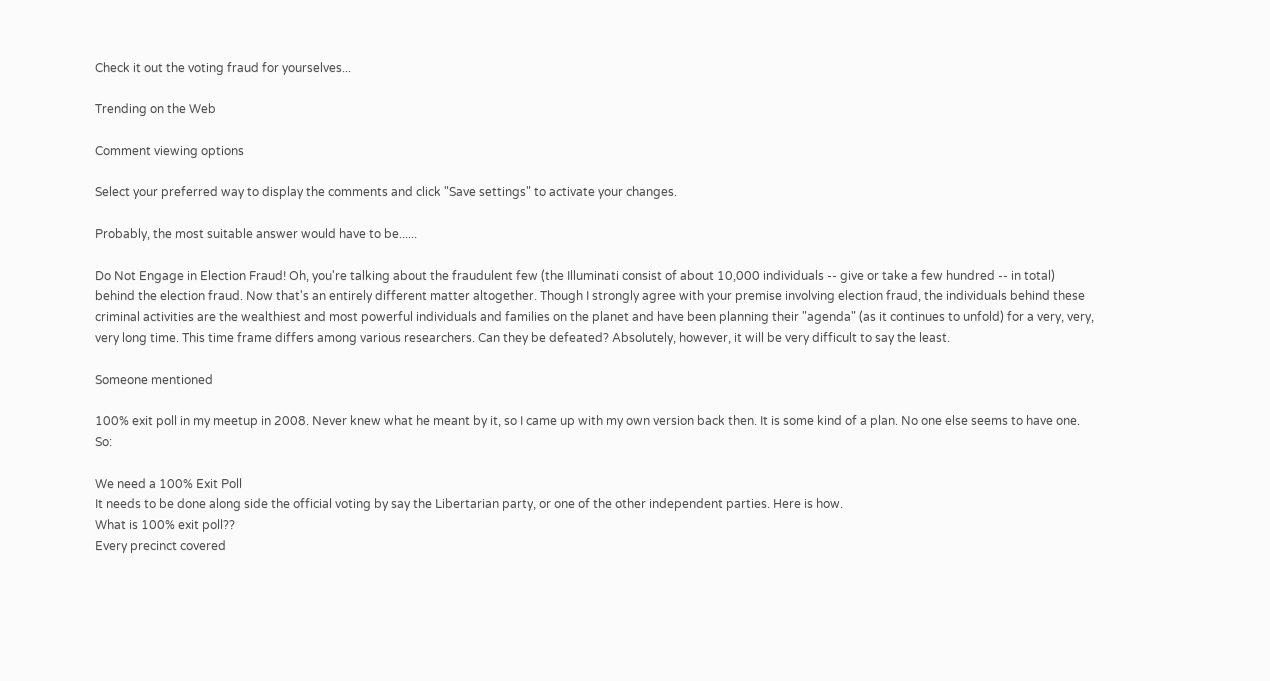Check it out the voting fraud for yourselves...

Trending on the Web

Comment viewing options

Select your preferred way to display the comments and click "Save settings" to activate your changes.

Probably, the most suitable answer would have to be......

Do Not Engage in Election Fraud! Oh, you're talking about the fraudulent few (the Illuminati consist of about 10,000 individuals -- give or take a few hundred -- in total) behind the election fraud. Now that's an entirely different matter altogether. Though I strongly agree with your premise involving election fraud, the individuals behind these criminal activities are the wealthiest and most powerful individuals and families on the planet and have been planning their "agenda" (as it continues to unfold) for a very, very, very long time. This time frame differs among various researchers. Can they be defeated? Absolutely, however, it will be very difficult to say the least.

Someone mentioned

100% exit poll in my meetup in 2008. Never knew what he meant by it, so I came up with my own version back then. It is some kind of a plan. No one else seems to have one. So:

We need a 100% Exit Poll
It needs to be done along side the official voting by say the Libertarian party, or one of the other independent parties. Here is how.
What is 100% exit poll??
Every precinct covered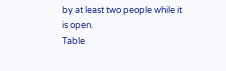by at least two people while it is open.
Table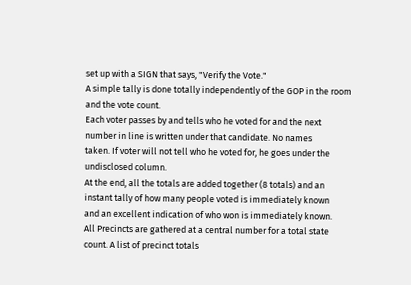set up with a SIGN that says, "Verify the Vote."
A simple tally is done totally independently of the GOP in the room
and the vote count.
Each voter passes by and tells who he voted for and the next
number in line is written under that candidate. No names
taken. If voter will not tell who he voted for, he goes under the
undisclosed column.
At the end, all the totals are added together (8 totals) and an
instant tally of how many people voted is immediately known
and an excellent indication of who won is immediately known.
All Precincts are gathered at a central number for a total state
count. A list of precinct totals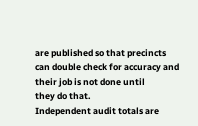are published so that precincts
can double check for accuracy and their job is not done until
they do that.
Independent audit totals are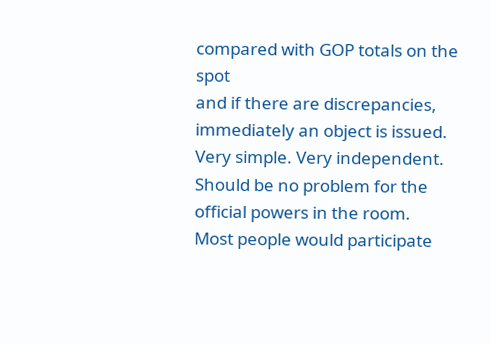compared with GOP totals on the spot
and if there are discrepancies, immediately an object is issued.
Very simple. Very independent. Should be no problem for the official powers in the room.
Most people would participate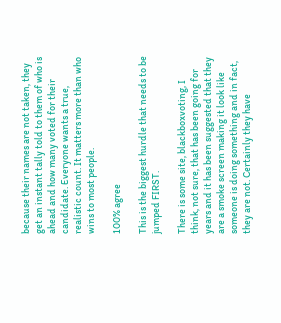because their names are not taken, they get an instant tally told to them of who is ahead and how many voted for their candidate. Everyone wants a true, realistic count. It matters more than who wins to most people.

100% agree

This is the biggest hurdle that needs to be jumped FIRST.

There is some site, blackboxvoting, I think, not sure, that has been going for years and it has been suggested that they are a smoke screen making it look like someone is doing something and in fact, they are not. Certainly they have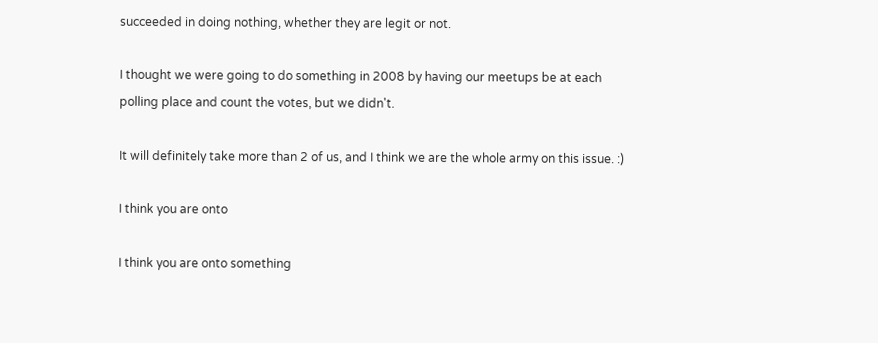succeeded in doing nothing, whether they are legit or not.

I thought we were going to do something in 2008 by having our meetups be at each polling place and count the votes, but we didn't.

It will definitely take more than 2 of us, and I think we are the whole army on this issue. :)

I think you are onto

I think you are onto something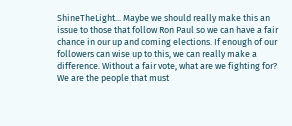ShineTheLight... Maybe we should really make this an issue to those that follow Ron Paul so we can have a fair chance in our up and coming elections. If enough of our followers can wise up to this, we can really make a difference. Without a fair vote, what are we fighting for? We are the people that must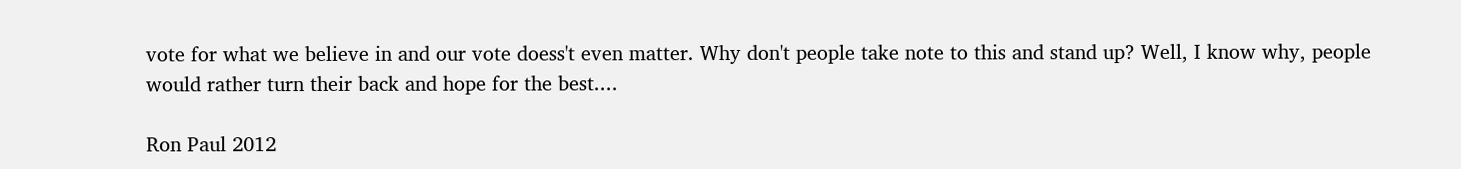vote for what we believe in and our vote doess't even matter. Why don't people take note to this and stand up? Well, I know why, people would rather turn their back and hope for the best....

Ron Paul 2012